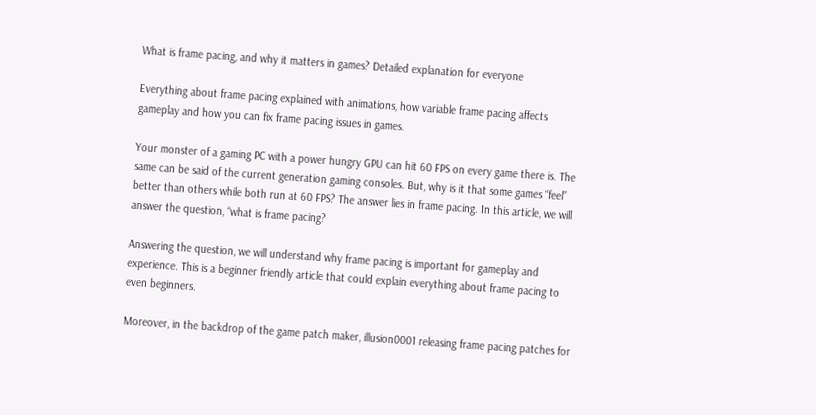What is frame pacing, and why it matters in games? Detailed explanation for everyone

Everything about frame pacing explained with animations, how variable frame pacing affects gameplay and how you can fix frame pacing issues in games.

Your monster of a gaming PC with a power hungry GPU can hit 60 FPS on every game there is. The same can be said of the current generation gaming consoles. But, why is it that some games “feel” better than others while both run at 60 FPS? The answer lies in frame pacing. In this article, we will answer the question, “what is frame pacing?

Answering the question, we will understand why frame pacing is important for gameplay and experience. This is a beginner friendly article that could explain everything about frame pacing to even beginners.

Moreover, in the backdrop of the game patch maker, illusion0001 releasing frame pacing patches for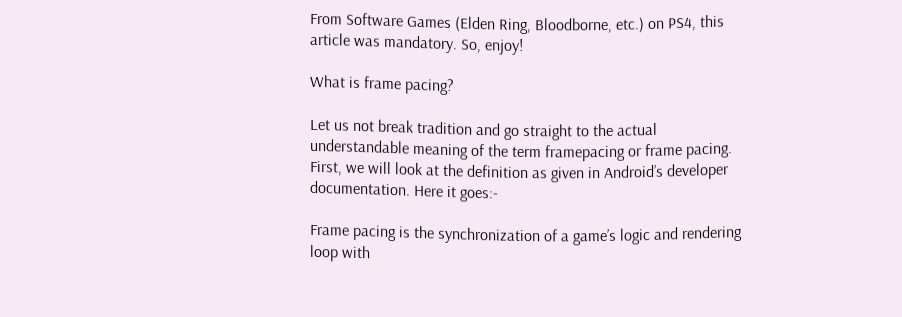From Software Games (Elden Ring, Bloodborne, etc.) on PS4, this article was mandatory. So, enjoy!

What is frame pacing?

Let us not break tradition and go straight to the actual understandable meaning of the term framepacing or frame pacing. First, we will look at the definition as given in Android’s developer documentation. Here it goes:-

Frame pacing is the synchronization of a game’s logic and rendering loop with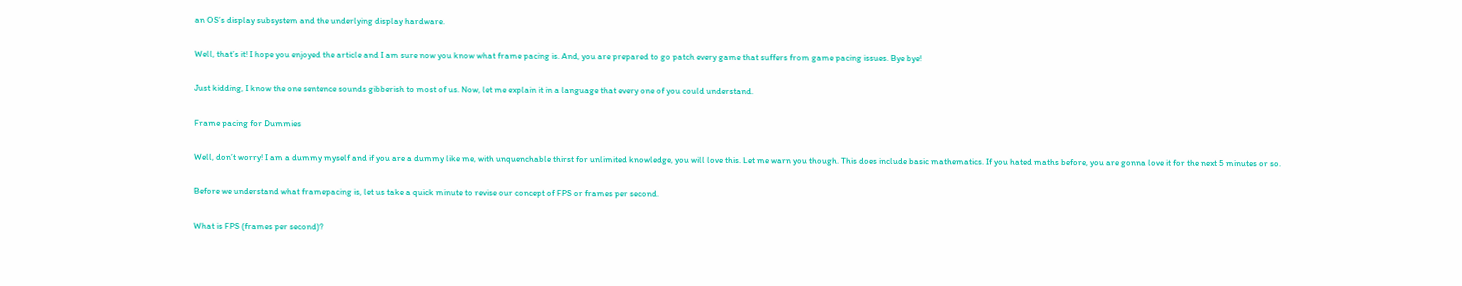an OS’s display subsystem and the underlying display hardware.

Well, that’s it! I hope you enjoyed the article and I am sure now you know what frame pacing is. And, you are prepared to go patch every game that suffers from game pacing issues. Bye bye!

Just kidding, I know the one sentence sounds gibberish to most of us. Now, let me explain it in a language that every one of you could understand.

Frame pacing for Dummies

Well, don’t worry! I am a dummy myself and if you are a dummy like me, with unquenchable thirst for unlimited knowledge, you will love this. Let me warn you though. This does include basic mathematics. If you hated maths before, you are gonna love it for the next 5 minutes or so.

Before we understand what framepacing is, let us take a quick minute to revise our concept of FPS or frames per second.

What is FPS (frames per second)?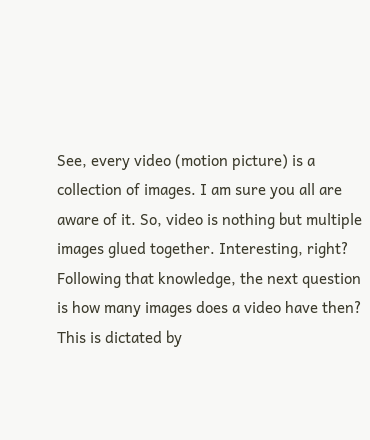See, every video (motion picture) is a collection of images. I am sure you all are aware of it. So, video is nothing but multiple images glued together. Interesting, right? Following that knowledge, the next question is how many images does a video have then? This is dictated by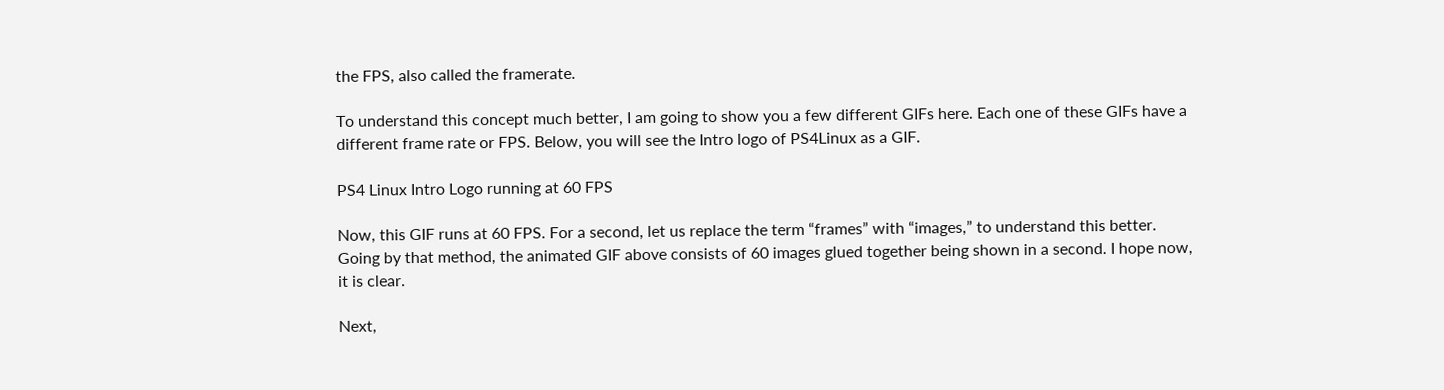the FPS, also called the framerate.

To understand this concept much better, I am going to show you a few different GIFs here. Each one of these GIFs have a different frame rate or FPS. Below, you will see the Intro logo of PS4Linux as a GIF.

PS4 Linux Intro Logo running at 60 FPS

Now, this GIF runs at 60 FPS. For a second, let us replace the term “frames” with “images,” to understand this better. Going by that method, the animated GIF above consists of 60 images glued together being shown in a second. I hope now, it is clear.

Next,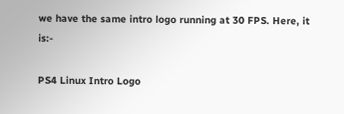we have the same intro logo running at 30 FPS. Here, it is:-

PS4 Linux Intro Logo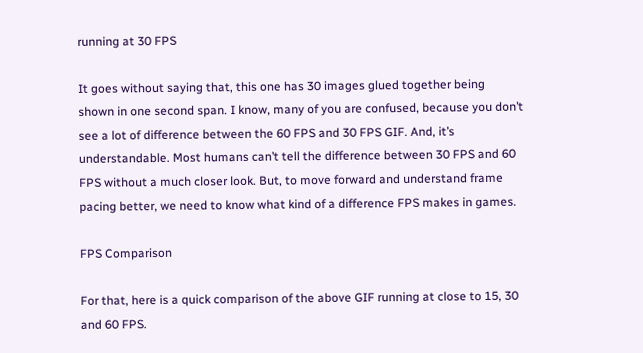running at 30 FPS

It goes without saying that, this one has 30 images glued together being shown in one second span. I know, many of you are confused, because you don’t see a lot of difference between the 60 FPS and 30 FPS GIF. And, it’s understandable. Most humans can’t tell the difference between 30 FPS and 60 FPS without a much closer look. But, to move forward and understand frame pacing better, we need to know what kind of a difference FPS makes in games.

FPS Comparison

For that, here is a quick comparison of the above GIF running at close to 15, 30 and 60 FPS.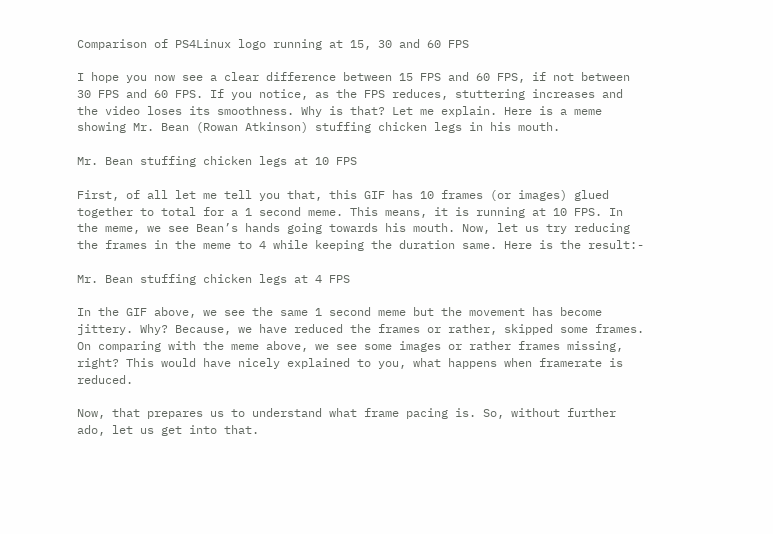Comparison of PS4Linux logo running at 15, 30 and 60 FPS

I hope you now see a clear difference between 15 FPS and 60 FPS, if not between 30 FPS and 60 FPS. If you notice, as the FPS reduces, stuttering increases and the video loses its smoothness. Why is that? Let me explain. Here is a meme showing Mr. Bean (Rowan Atkinson) stuffing chicken legs in his mouth.

Mr. Bean stuffing chicken legs at 10 FPS

First, of all let me tell you that, this GIF has 10 frames (or images) glued together to total for a 1 second meme. This means, it is running at 10 FPS. In the meme, we see Bean’s hands going towards his mouth. Now, let us try reducing the frames in the meme to 4 while keeping the duration same. Here is the result:-

Mr. Bean stuffing chicken legs at 4 FPS

In the GIF above, we see the same 1 second meme but the movement has become jittery. Why? Because, we have reduced the frames or rather, skipped some frames. On comparing with the meme above, we see some images or rather frames missing, right? This would have nicely explained to you, what happens when framerate is reduced.

Now, that prepares us to understand what frame pacing is. So, without further ado, let us get into that.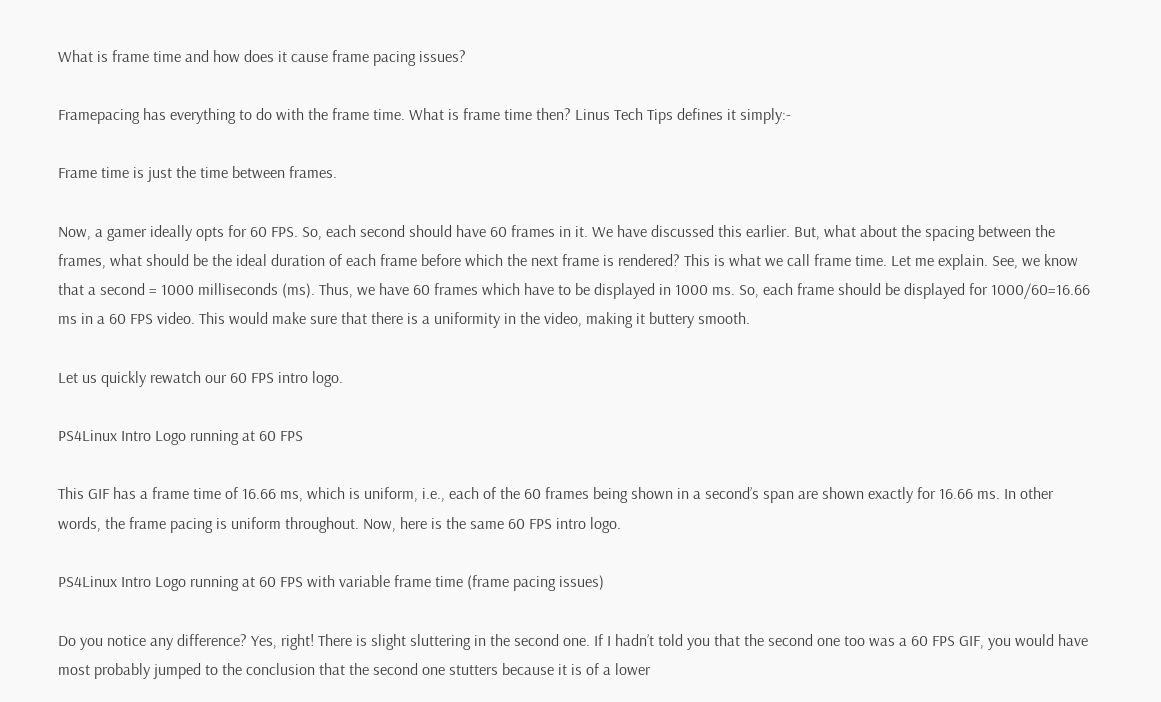What is frame time and how does it cause frame pacing issues?

Framepacing has everything to do with the frame time. What is frame time then? Linus Tech Tips defines it simply:-

Frame time is just the time between frames.

Now, a gamer ideally opts for 60 FPS. So, each second should have 60 frames in it. We have discussed this earlier. But, what about the spacing between the frames, what should be the ideal duration of each frame before which the next frame is rendered? This is what we call frame time. Let me explain. See, we know that a second = 1000 milliseconds (ms). Thus, we have 60 frames which have to be displayed in 1000 ms. So, each frame should be displayed for 1000/60=16.66 ms in a 60 FPS video. This would make sure that there is a uniformity in the video, making it buttery smooth.

Let us quickly rewatch our 60 FPS intro logo.

PS4Linux Intro Logo running at 60 FPS

This GIF has a frame time of 16.66 ms, which is uniform, i.e., each of the 60 frames being shown in a second’s span are shown exactly for 16.66 ms. In other words, the frame pacing is uniform throughout. Now, here is the same 60 FPS intro logo.

PS4Linux Intro Logo running at 60 FPS with variable frame time (frame pacing issues)

Do you notice any difference? Yes, right! There is slight sluttering in the second one. If I hadn’t told you that the second one too was a 60 FPS GIF, you would have most probably jumped to the conclusion that the second one stutters because it is of a lower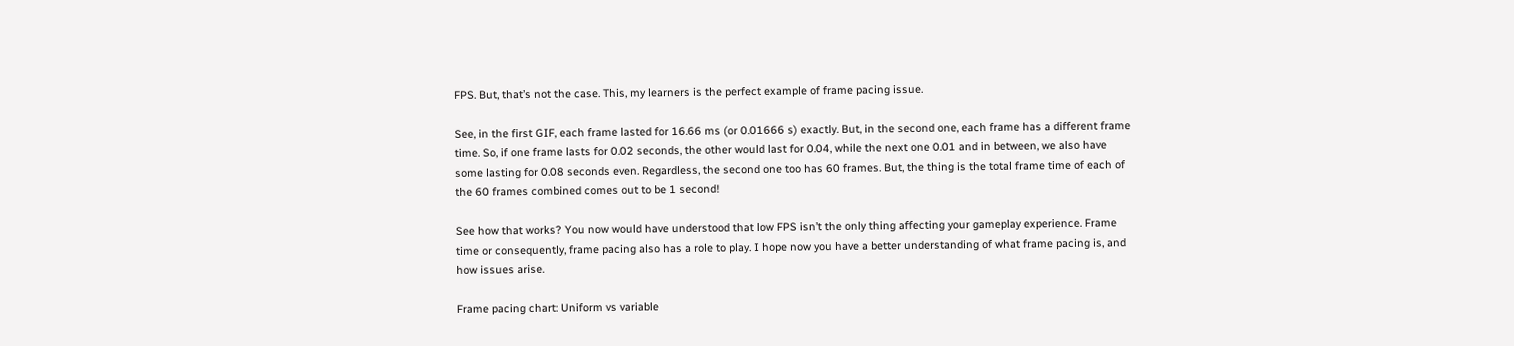FPS. But, that’s not the case. This, my learners is the perfect example of frame pacing issue.

See, in the first GIF, each frame lasted for 16.66 ms (or 0.01666 s) exactly. But, in the second one, each frame has a different frame time. So, if one frame lasts for 0.02 seconds, the other would last for 0.04, while the next one 0.01 and in between, we also have some lasting for 0.08 seconds even. Regardless, the second one too has 60 frames. But, the thing is the total frame time of each of the 60 frames combined comes out to be 1 second!

See how that works? You now would have understood that low FPS isn’t the only thing affecting your gameplay experience. Frame time or consequently, frame pacing also has a role to play. I hope now you have a better understanding of what frame pacing is, and how issues arise.

Frame pacing chart: Uniform vs variable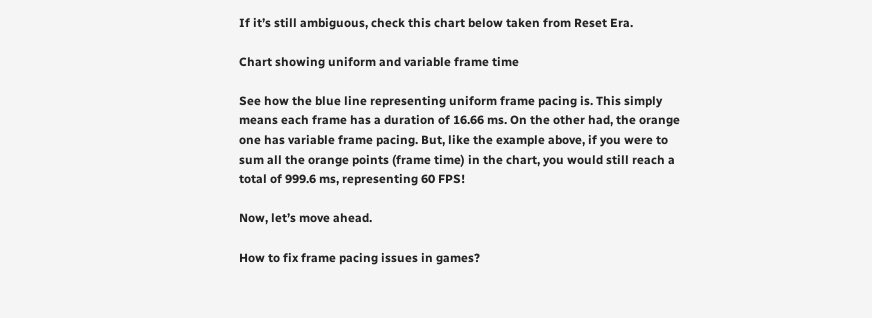If it’s still ambiguous, check this chart below taken from Reset Era.

Chart showing uniform and variable frame time

See how the blue line representing uniform frame pacing is. This simply means each frame has a duration of 16.66 ms. On the other had, the orange one has variable frame pacing. But, like the example above, if you were to sum all the orange points (frame time) in the chart, you would still reach a total of 999.6 ms, representing 60 FPS!

Now, let’s move ahead.

How to fix frame pacing issues in games?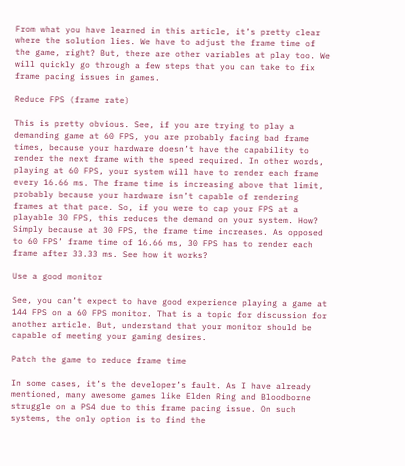From what you have learned in this article, it’s pretty clear where the solution lies. We have to adjust the frame time of the game, right? But, there are other variables at play too. We will quickly go through a few steps that you can take to fix frame pacing issues in games.

Reduce FPS (frame rate)

This is pretty obvious. See, if you are trying to play a demanding game at 60 FPS, you are probably facing bad frame times, because your hardware doesn’t have the capability to render the next frame with the speed required. In other words, playing at 60 FPS, your system will have to render each frame every 16.66 ms. The frame time is increasing above that limit, probably because your hardware isn’t capable of rendering frames at that pace. So, if you were to cap your FPS at a playable 30 FPS, this reduces the demand on your system. How? Simply because at 30 FPS, the frame time increases. As opposed to 60 FPS’ frame time of 16.66 ms, 30 FPS has to render each frame after 33.33 ms. See how it works?

Use a good monitor

See, you can’t expect to have good experience playing a game at 144 FPS on a 60 FPS monitor. That is a topic for discussion for another article. But, understand that your monitor should be capable of meeting your gaming desires.

Patch the game to reduce frame time

In some cases, it’s the developer’s fault. As I have already mentioned, many awesome games like Elden Ring and Bloodborne struggle on a PS4 due to this frame pacing issue. On such systems, the only option is to find the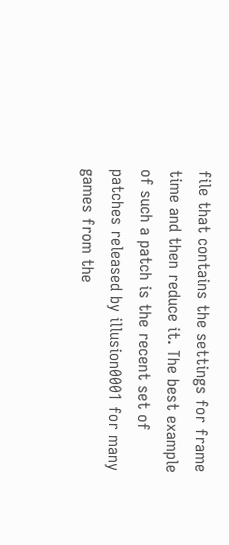file that contains the settings for frame time and then reduce it. The best example of such a patch is the recent set of patches released by illusion0001 for many games from the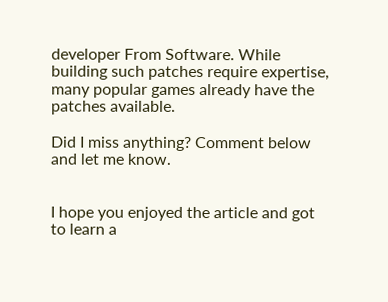developer From Software. While building such patches require expertise, many popular games already have the patches available.

Did I miss anything? Comment below and let me know.


I hope you enjoyed the article and got to learn a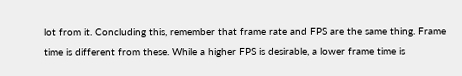lot from it. Concluding this, remember that frame rate and FPS are the same thing. Frame time is different from these. While a higher FPS is desirable, a lower frame time is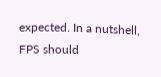expected. In a nutshell, FPS should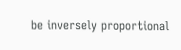be inversely proportional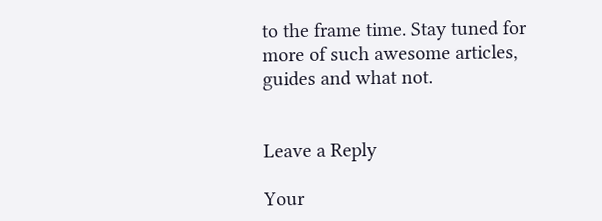to the frame time. Stay tuned for more of such awesome articles, guides and what not.


Leave a Reply

Your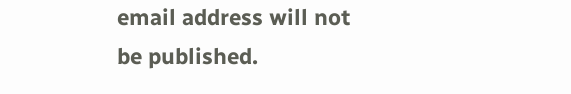email address will not be published.